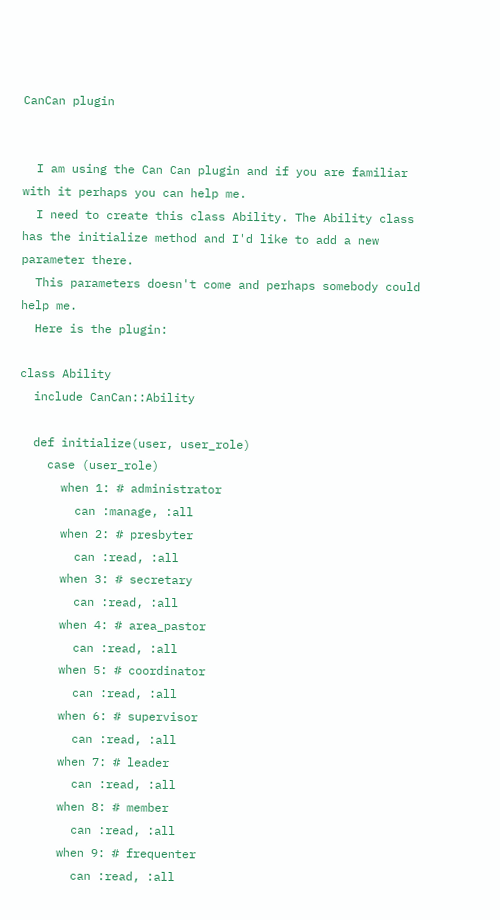CanCan plugin


  I am using the Can Can plugin and if you are familiar with it perhaps you can help me.
  I need to create this class Ability. The Ability class has the initialize method and I'd like to add a new parameter there.
  This parameters doesn't come and perhaps somebody could help me.
  Here is the plugin:

class Ability
  include CanCan::Ability

  def initialize(user, user_role)
    case (user_role)
      when 1: # administrator
        can :manage, :all
      when 2: # presbyter
        can :read, :all
      when 3: # secretary
        can :read, :all
      when 4: # area_pastor
        can :read, :all
      when 5: # coordinator
        can :read, :all
      when 6: # supervisor
        can :read, :all
      when 7: # leader
        can :read, :all
      when 8: # member
        can :read, :all
      when 9: # frequenter
        can :read, :all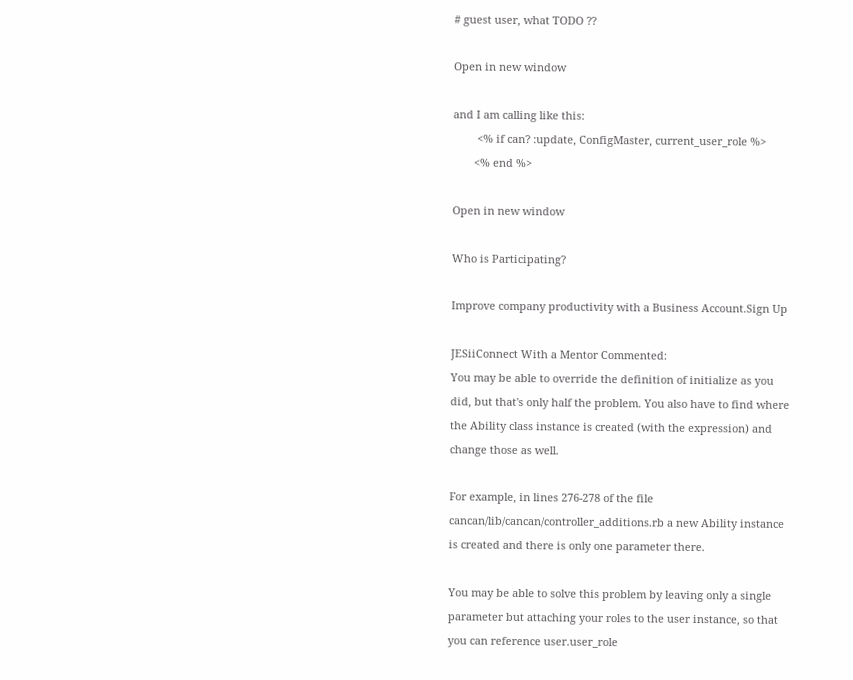# guest user, what TODO ??

Open in new window

and I am calling like this:
        <% if can? :update, ConfigMaster, current_user_role %>
       <% end %>

Open in new window

Who is Participating?

Improve company productivity with a Business Account.Sign Up

JESiiConnect With a Mentor Commented:
You may be able to override the definition of initialize as you did, but that's only half the problem. You also have to find where the Ability class instance is created (with the expression) and change those as well.

For example, in lines 276-278 of the file cancan/lib/cancan/controller_additions.rb a new Ability instance is created and there is only one parameter there.

You may be able to solve this problem by leaving only a single parameter but attaching your roles to the user instance, so that you can reference user.user_role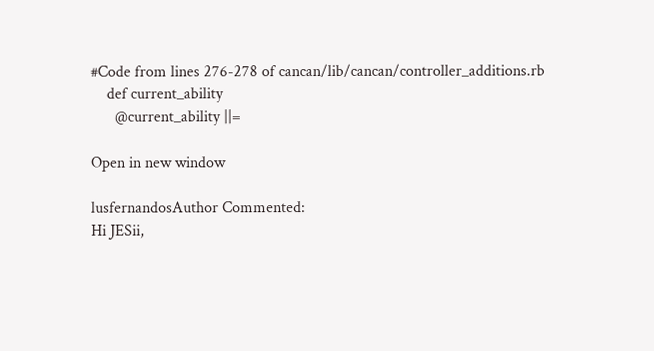#Code from lines 276-278 of cancan/lib/cancan/controller_additions.rb
    def current_ability
      @current_ability ||=

Open in new window

lusfernandosAuthor Commented:
Hi JESii,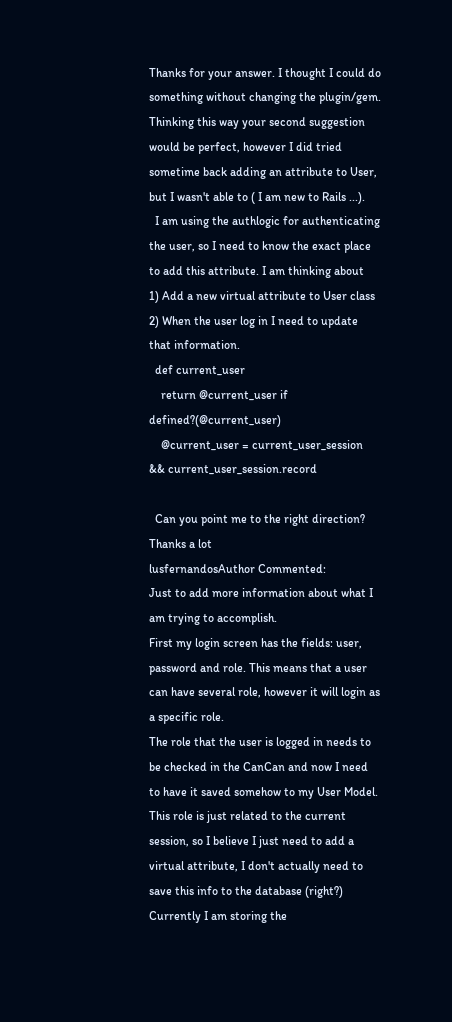Thanks for your answer. I thought I could do something without changing the plugin/gem. Thinking this way your second suggestion would be perfect, however I did tried sometime back adding an attribute to User, but I wasn't able to ( I am new to Rails ...).
  I am using the authlogic for authenticating the user, so I need to know the exact place to add this attribute. I am thinking about
1) Add a new virtual attribute to User class
2) When the user log in I need to update  that information.
  def current_user
    return @current_user if defined?(@current_user)
    @current_user = current_user_session && current_user_session.record

  Can you point me to the right direction? Thanks a lot
lusfernandosAuthor Commented:
Just to add more information about what I am trying to accomplish.
First my login screen has the fields: user, password and role. This means that a user can have several role, however it will login as a specific role.
The role that the user is logged in needs to be checked in the CanCan and now I need to have it saved somehow to my User Model.
This role is just related to the current session, so I believe I just need to add a virtual attribute, I don't actually need to save this info to the database (right?)
Currently I am storing the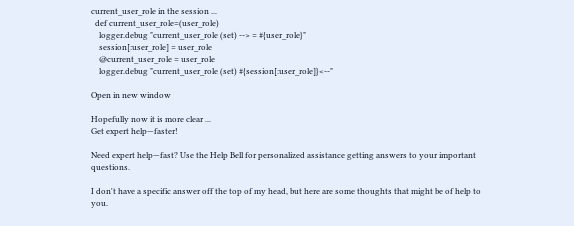current_user_role in the session ...
  def current_user_role=(user_role)
    logger.debug "current_user_role (set) --> = #{user_role}"
    session[:user_role] = user_role
    @current_user_role = user_role
    logger.debug "current_user_role (set) #{session[:user_role]}<--"

Open in new window

Hopefully now it is more clear ...
Get expert help—faster!

Need expert help—fast? Use the Help Bell for personalized assistance getting answers to your important questions.

I don't have a specific answer off the top of my head, but here are some thoughts that might be of help to you.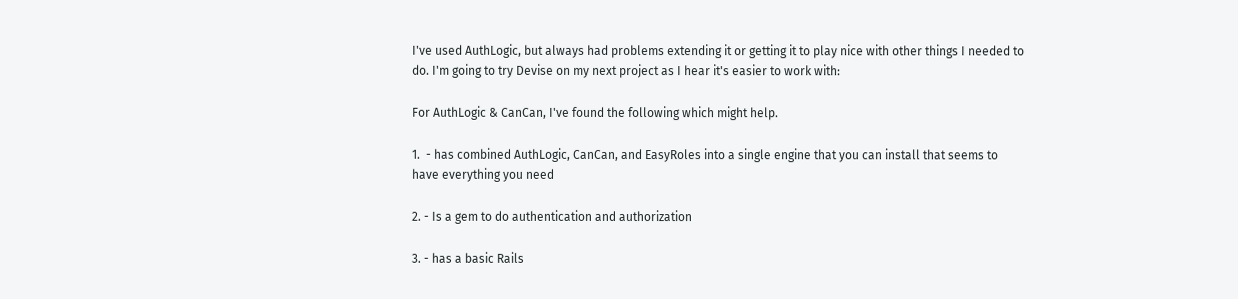I've used AuthLogic, but always had problems extending it or getting it to play nice with other things I needed to do. I'm going to try Devise on my next project as I hear it's easier to work with:

For AuthLogic & CanCan, I've found the following which might help.

1.  - has combined AuthLogic, CanCan, and EasyRoles into a single engine that you can install that seems to have everything you need

2. - Is a gem to do authentication and authorization

3. - has a basic Rails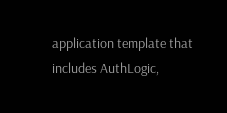application template that includes AuthLogic,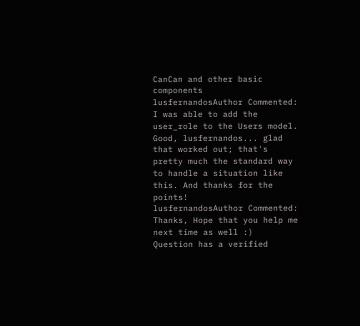CanCan and other basic components
lusfernandosAuthor Commented:
I was able to add the user_role to the Users model.
Good, lusfernandos... glad that worked out; that's pretty much the standard way to handle a situation like this. And thanks for the points!
lusfernandosAuthor Commented:
Thanks, Hope that you help me next time as well :)
Question has a verified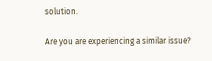solution.

Are you are experiencing a similar issue?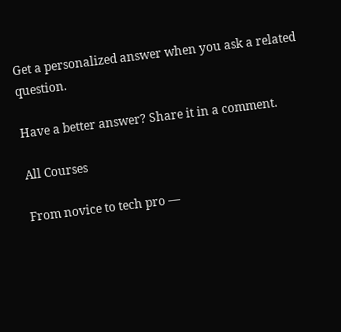Get a personalized answer when you ask a related question.

Have a better answer? Share it in a comment.

All Courses

From novice to tech pro —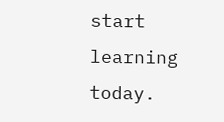start learning today.